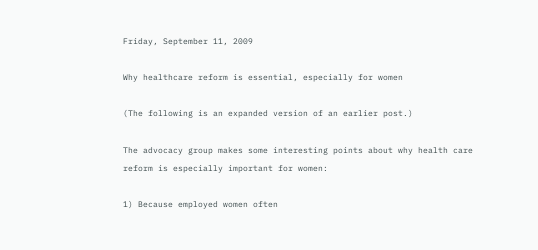Friday, September 11, 2009

Why healthcare reform is essential, especially for women

(The following is an expanded version of an earlier post.)

The advocacy group makes some interesting points about why health care reform is especially important for women:

1) Because employed women often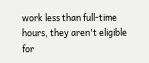work less than full-time hours, they aren't eligible for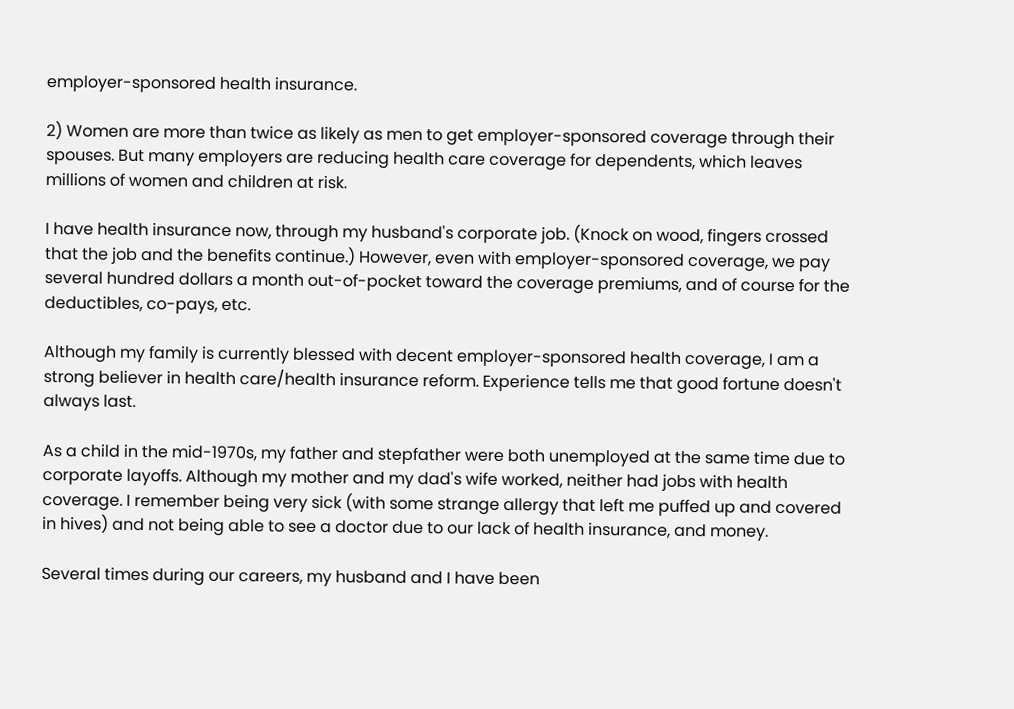employer-sponsored health insurance.

2) Women are more than twice as likely as men to get employer-sponsored coverage through their spouses. But many employers are reducing health care coverage for dependents, which leaves millions of women and children at risk.

I have health insurance now, through my husband's corporate job. (Knock on wood, fingers crossed that the job and the benefits continue.) However, even with employer-sponsored coverage, we pay several hundred dollars a month out-of-pocket toward the coverage premiums, and of course for the deductibles, co-pays, etc.

Although my family is currently blessed with decent employer-sponsored health coverage, I am a strong believer in health care/health insurance reform. Experience tells me that good fortune doesn't always last.

As a child in the mid-1970s, my father and stepfather were both unemployed at the same time due to corporate layoffs. Although my mother and my dad's wife worked, neither had jobs with health coverage. I remember being very sick (with some strange allergy that left me puffed up and covered in hives) and not being able to see a doctor due to our lack of health insurance, and money.

Several times during our careers, my husband and I have been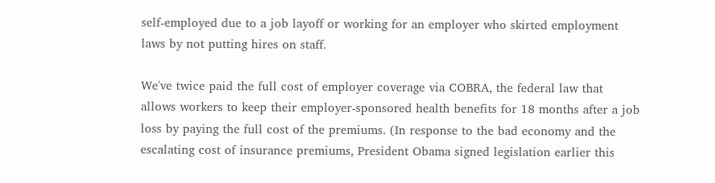self-employed due to a job layoff or working for an employer who skirted employment laws by not putting hires on staff.

We've twice paid the full cost of employer coverage via COBRA, the federal law that allows workers to keep their employer-sponsored health benefits for 18 months after a job loss by paying the full cost of the premiums. (In response to the bad economy and the escalating cost of insurance premiums, President Obama signed legislation earlier this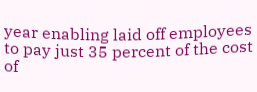year enabling laid off employees to pay just 35 percent of the cost of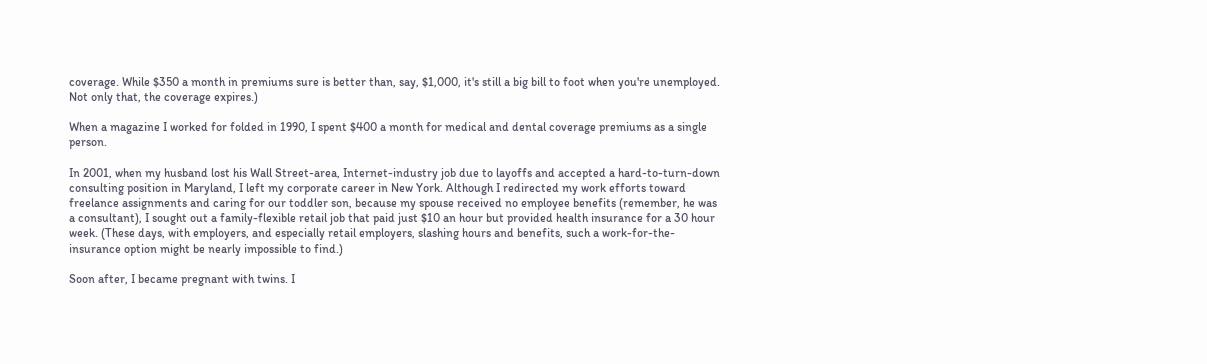coverage. While $350 a month in premiums sure is better than, say, $1,000, it's still a big bill to foot when you're unemployed. Not only that, the coverage expires.)

When a magazine I worked for folded in 1990, I spent $400 a month for medical and dental coverage premiums as a single person.

In 2001, when my husband lost his Wall Street-area, Internet-industry job due to layoffs and accepted a hard-to-turn-down consulting position in Maryland, I left my corporate career in New York. Although I redirected my work efforts toward freelance assignments and caring for our toddler son, because my spouse received no employee benefits (remember, he was a consultant), I sought out a family-flexible retail job that paid just $10 an hour but provided health insurance for a 30 hour week. (These days, with employers, and especially retail employers, slashing hours and benefits, such a work-for-the-insurance option might be nearly impossible to find.)

Soon after, I became pregnant with twins. I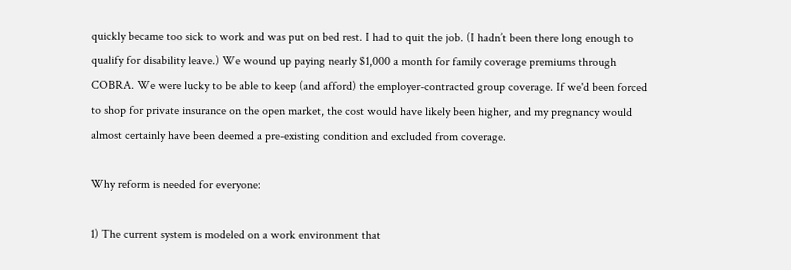quickly became too sick to work and was put on bed rest. I had to quit the job. (I hadn’t been there long enough to qualify for disability leave.) We wound up paying nearly $1,000 a month for family coverage premiums through COBRA. We were lucky to be able to keep (and afford) the employer-contracted group coverage. If we'd been forced to shop for private insurance on the open market, the cost would have likely been higher, and my pregnancy would almost certainly have been deemed a pre-existing condition and excluded from coverage.

Why reform is needed for everyone:

1) The current system is modeled on a work environment that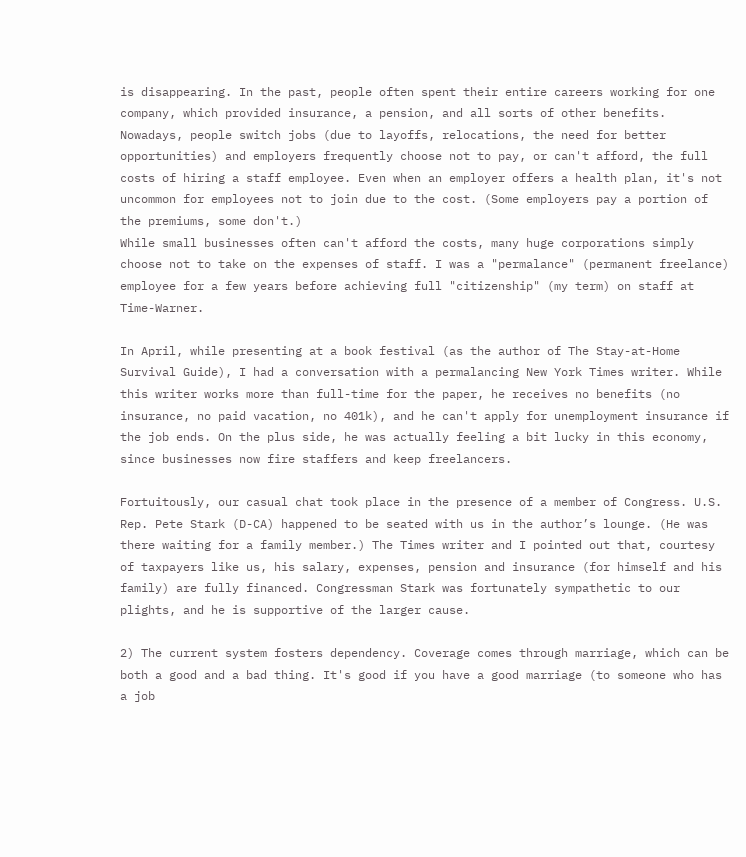is disappearing. In the past, people often spent their entire careers working for one company, which provided insurance, a pension, and all sorts of other benefits. Nowadays, people switch jobs (due to layoffs, relocations, the need for better opportunities) and employers frequently choose not to pay, or can't afford, the full costs of hiring a staff employee. Even when an employer offers a health plan, it's not uncommon for employees not to join due to the cost. (Some employers pay a portion of the premiums, some don't.)
While small businesses often can't afford the costs, many huge corporations simply choose not to take on the expenses of staff. I was a "permalance" (permanent freelance) employee for a few years before achieving full "citizenship" (my term) on staff at Time-Warner.

In April, while presenting at a book festival (as the author of The Stay-at-Home Survival Guide), I had a conversation with a permalancing New York Times writer. While this writer works more than full-time for the paper, he receives no benefits (no insurance, no paid vacation, no 401k), and he can't apply for unemployment insurance if the job ends. On the plus side, he was actually feeling a bit lucky in this economy, since businesses now fire staffers and keep freelancers.

Fortuitously, our casual chat took place in the presence of a member of Congress. U.S. Rep. Pete Stark (D-CA) happened to be seated with us in the author’s lounge. (He was there waiting for a family member.) The Times writer and I pointed out that, courtesy of taxpayers like us, his salary, expenses, pension and insurance (for himself and his family) are fully financed. Congressman Stark was fortunately sympathetic to our plights, and he is supportive of the larger cause.

2) The current system fosters dependency. Coverage comes through marriage, which can be both a good and a bad thing. It's good if you have a good marriage (to someone who has a job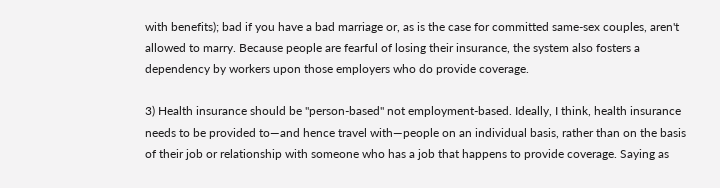with benefits); bad if you have a bad marriage or, as is the case for committed same-sex couples, aren't allowed to marry. Because people are fearful of losing their insurance, the system also fosters a dependency by workers upon those employers who do provide coverage.

3) Health insurance should be "person-based" not employment-based. Ideally, I think, health insurance needs to be provided to—and hence travel with—people on an individual basis, rather than on the basis of their job or relationship with someone who has a job that happens to provide coverage. Saying as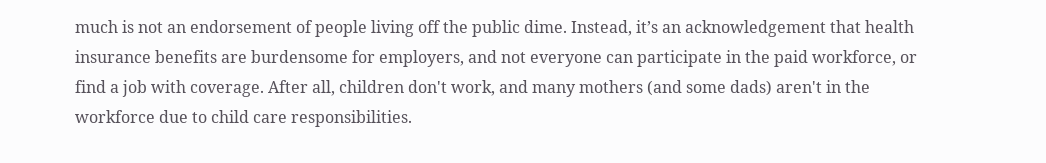much is not an endorsement of people living off the public dime. Instead, it’s an acknowledgement that health insurance benefits are burdensome for employers, and not everyone can participate in the paid workforce, or find a job with coverage. After all, children don't work, and many mothers (and some dads) aren't in the workforce due to child care responsibilities.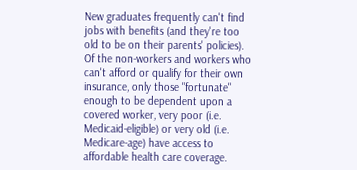New graduates frequently can't find jobs with benefits (and they're too old to be on their parents' policies). Of the non-workers and workers who can't afford or qualify for their own insurance, only those "fortunate" enough to be dependent upon a covered worker, very poor (i.e. Medicaid-eligible) or very old (i.e. Medicare-age) have access to affordable health care coverage.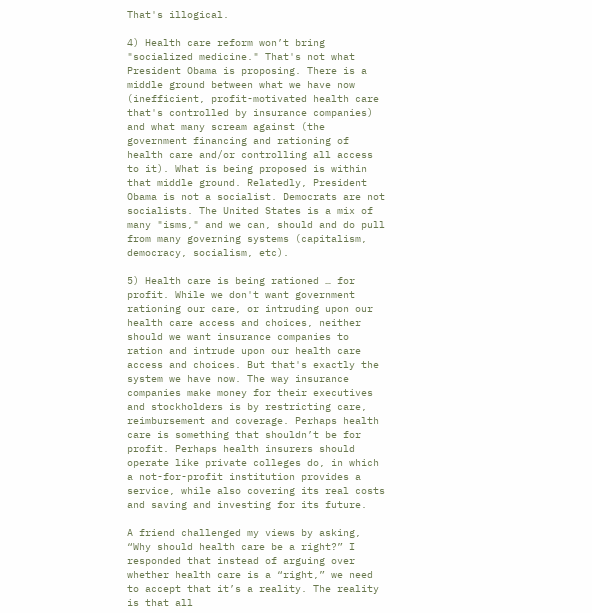That's illogical.

4) Health care reform won’t bring "socialized medicine." That's not what President Obama is proposing. There is a middle ground between what we have now (inefficient, profit-motivated health care that's controlled by insurance companies) and what many scream against (the government financing and rationing of health care and/or controlling all access to it). What is being proposed is within that middle ground. Relatedly, President Obama is not a socialist. Democrats are not socialists. The United States is a mix of many "isms," and we can, should and do pull from many governing systems (capitalism, democracy, socialism, etc).

5) Health care is being rationed … for profit. While we don't want government rationing our care, or intruding upon our health care access and choices, neither should we want insurance companies to ration and intrude upon our health care access and choices. But that's exactly the system we have now. The way insurance companies make money for their executives and stockholders is by restricting care, reimbursement and coverage. Perhaps health care is something that shouldn’t be for profit. Perhaps health insurers should operate like private colleges do, in which a not-for-profit institution provides a service, while also covering its real costs and saving and investing for its future.

A friend challenged my views by asking, “Why should health care be a right?” I responded that instead of arguing over whether health care is a “right,” we need to accept that it’s a reality. The reality is that all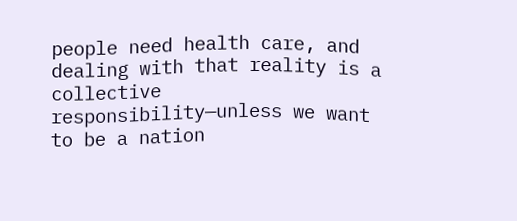people need health care, and dealing with that reality is a collective responsibility—unless we want to be a nation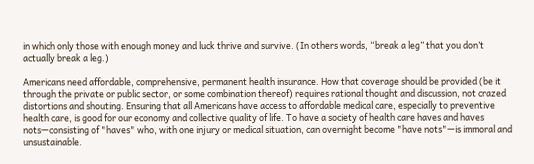in which only those with enough money and luck thrive and survive. (In others words, “break a leg” that you don’t actually break a leg.)

Americans need affordable, comprehensive, permanent health insurance. How that coverage should be provided (be it through the private or public sector, or some combination thereof) requires rational thought and discussion, not crazed distortions and shouting. Ensuring that all Americans have access to affordable medical care, especially to preventive health care, is good for our economy and collective quality of life. To have a society of health care haves and haves nots—consisting of "haves" who, with one injury or medical situation, can overnight become "have nots"—is immoral and unsustainable.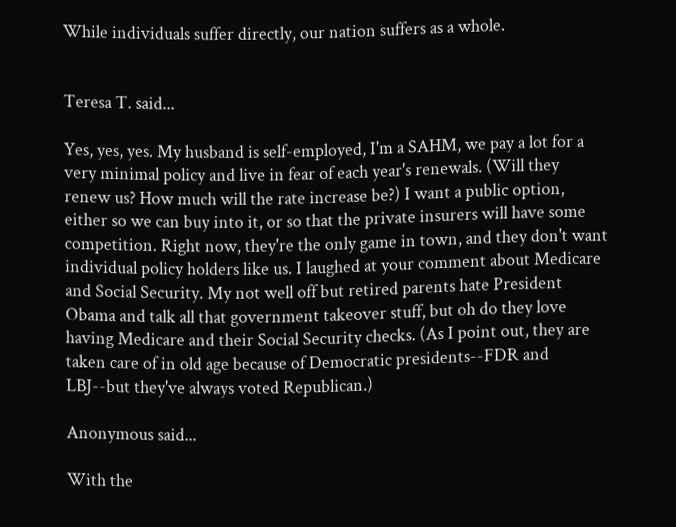While individuals suffer directly, our nation suffers as a whole.


Teresa T. said...

Yes, yes, yes. My husband is self-employed, I'm a SAHM, we pay a lot for a very minimal policy and live in fear of each year's renewals. (Will they renew us? How much will the rate increase be?) I want a public option, either so we can buy into it, or so that the private insurers will have some competition. Right now, they're the only game in town, and they don't want individual policy holders like us. I laughed at your comment about Medicare and Social Security. My not well off but retired parents hate President Obama and talk all that government takeover stuff, but oh do they love having Medicare and their Social Security checks. (As I point out, they are taken care of in old age because of Democratic presidents--FDR and LBJ--but they've always voted Republican.)

Anonymous said...

With the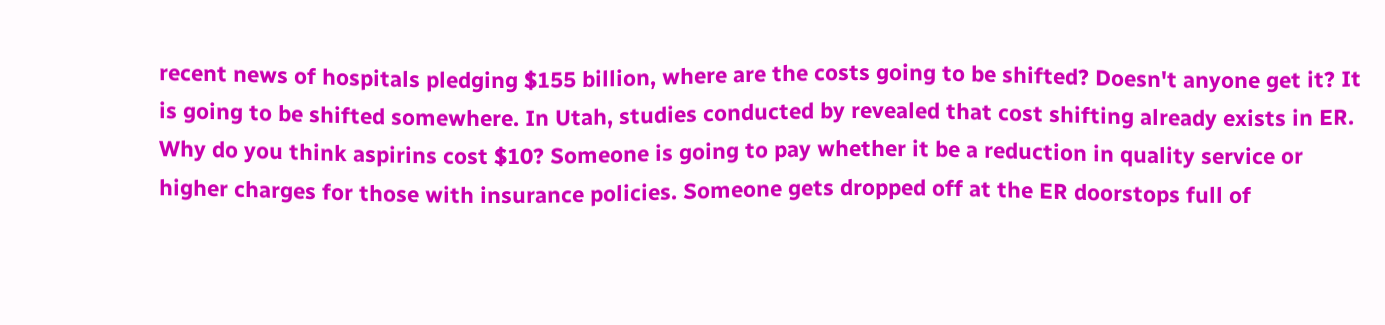recent news of hospitals pledging $155 billion, where are the costs going to be shifted? Doesn't anyone get it? It is going to be shifted somewhere. In Utah, studies conducted by revealed that cost shifting already exists in ER. Why do you think aspirins cost $10? Someone is going to pay whether it be a reduction in quality service or higher charges for those with insurance policies. Someone gets dropped off at the ER doorstops full of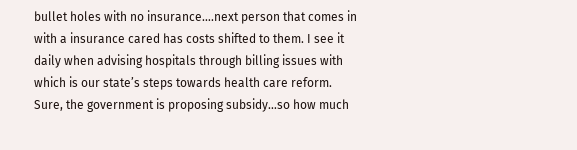bullet holes with no insurance….next person that comes in with a insurance cared has costs shifted to them. I see it daily when advising hospitals through billing issues with which is our state’s steps towards health care reform. Sure, the government is proposing subsidy…so how much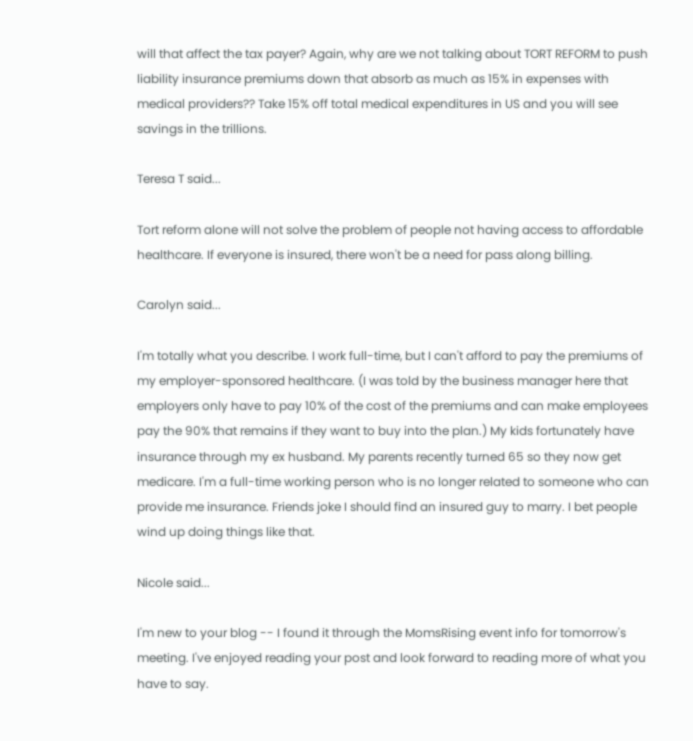will that affect the tax payer? Again, why are we not talking about TORT REFORM to push liability insurance premiums down that absorb as much as 15% in expenses with medical providers?? Take 15% off total medical expenditures in US and you will see savings in the trillions.

Teresa T said...

Tort reform alone will not solve the problem of people not having access to affordable healthcare. If everyone is insured, there won't be a need for pass along billing.

Carolyn said...

I'm totally what you describe. I work full-time, but I can't afford to pay the premiums of my employer-sponsored healthcare. (I was told by the business manager here that employers only have to pay 10% of the cost of the premiums and can make employees pay the 90% that remains if they want to buy into the plan.) My kids fortunately have insurance through my ex husband. My parents recently turned 65 so they now get medicare. I'm a full-time working person who is no longer related to someone who can provide me insurance. Friends joke I should find an insured guy to marry. I bet people wind up doing things like that.

Nicole said...

I'm new to your blog -- I found it through the MomsRising event info for tomorrow's meeting. I've enjoyed reading your post and look forward to reading more of what you have to say.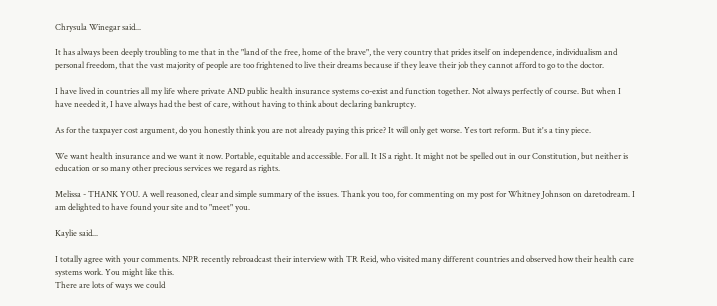Chrysula Winegar said...

It has always been deeply troubling to me that in the "land of the free, home of the brave", the very country that prides itself on independence, individualism and personal freedom, that the vast majority of people are too frightened to live their dreams because if they leave their job they cannot afford to go to the doctor.

I have lived in countries all my life where private AND public health insurance systems co-exist and function together. Not always perfectly of course. But when I have needed it, I have always had the best of care, without having to think about declaring bankruptcy.

As for the taxpayer cost argument, do you honestly think you are not already paying this price? It will only get worse. Yes tort reform. But it's a tiny piece.

We want health insurance and we want it now. Portable, equitable and accessible. For all. It IS a right. It might not be spelled out in our Constitution, but neither is education or so many other precious services we regard as rights.

Melissa - THANK YOU. A well reasoned, clear and simple summary of the issues. Thank you too, for commenting on my post for Whitney Johnson on daretodream. I am delighted to have found your site and to "meet" you.

Kaylie said...

I totally agree with your comments. NPR recently rebroadcast their interview with TR Reid, who visited many different countries and observed how their health care systems work. You might like this.
There are lots of ways we could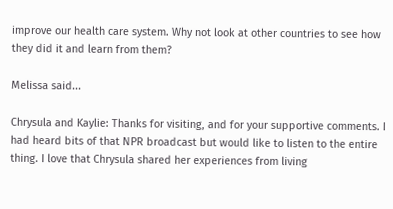improve our health care system. Why not look at other countries to see how they did it and learn from them?

Melissa said...

Chrysula and Kaylie: Thanks for visiting, and for your supportive comments. I had heard bits of that NPR broadcast but would like to listen to the entire thing. I love that Chrysula shared her experiences from living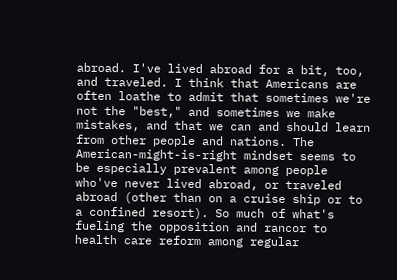abroad. I've lived abroad for a bit, too, and traveled. I think that Americans are often loathe to admit that sometimes we're not the "best," and sometimes we make mistakes, and that we can and should learn from other people and nations. The American-might-is-right mindset seems to be especially prevalent among people who've never lived abroad, or traveled abroad (other than on a cruise ship or to a confined resort). So much of what's fueling the opposition and rancor to health care reform among regular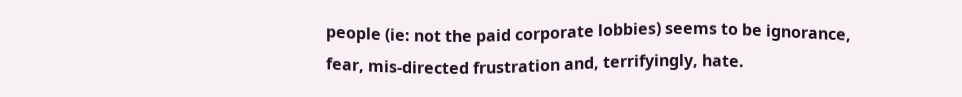people (ie: not the paid corporate lobbies) seems to be ignorance, fear, mis-directed frustration and, terrifyingly, hate.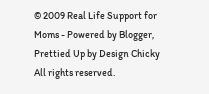© 2009 Real Life Support for Moms - Powered by Blogger, Prettied Up by Design Chicky All rights reserved.